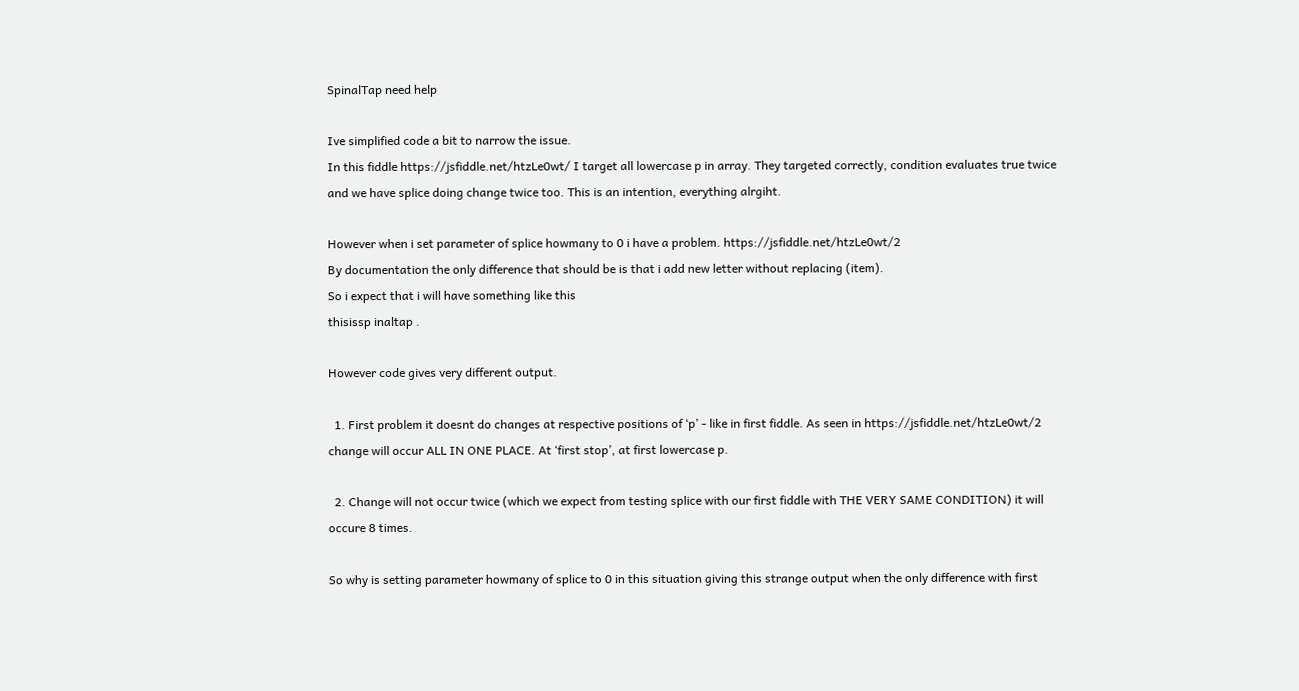SpinalTap need help

Ive simplified code a bit to narrow the issue.
In this fiddle https://jsfiddle.net/htzLe0wt/ I target all lowercase p in array. They targeted correctly, condition evaluates true twice and we have splice doing change twice too. This is an intention, everything alrgiht.

However when i set parameter of splice howmany to 0 i have a problem. https://jsfiddle.net/htzLe0wt/2
By documentation the only difference that should be is that i add new letter without replacing (item).
So i expect that i will have something like this
thisissp inaltap .

However code gives very different output.

  1. First problem it doesnt do changes at respective positions of ‘p’ - like in first fiddle. As seen in https://jsfiddle.net/htzLe0wt/2 change will occur ALL IN ONE PLACE. At ‘first stop’, at first lowercase p.

  2. Change will not occur twice (which we expect from testing splice with our first fiddle with THE VERY SAME CONDITION) it will occure 8 times.

So why is setting parameter howmany of splice to 0 in this situation giving this strange output when the only difference with first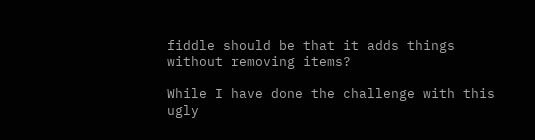fiddle should be that it adds things without removing items?

While I have done the challenge with this ugly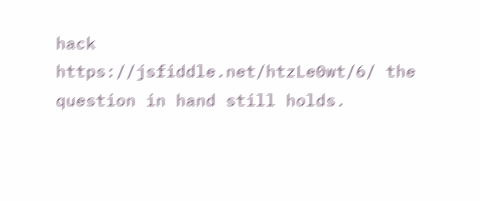hack https://jsfiddle.net/htzLe0wt/6/ the question in hand still holds.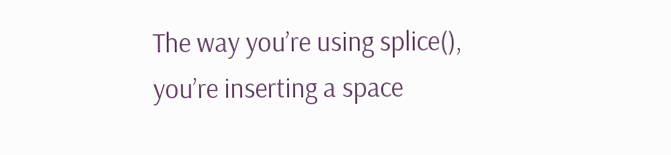The way you’re using splice(), you’re inserting a space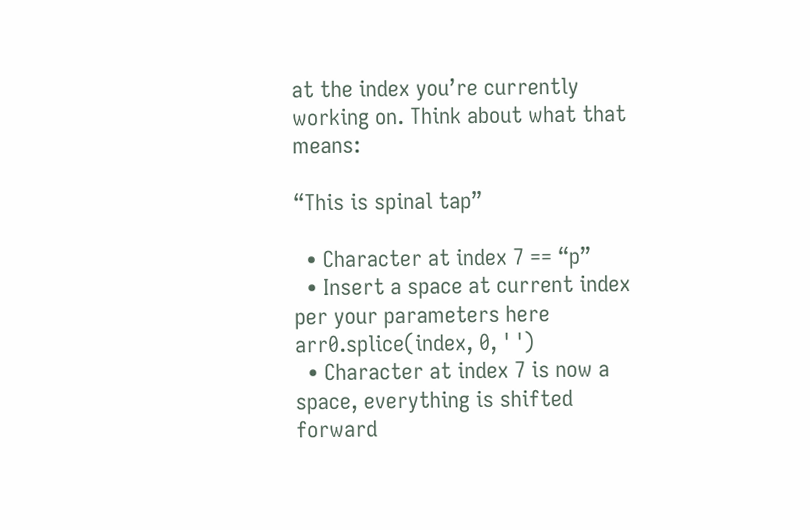at the index you’re currently working on. Think about what that means:

“This is spinal tap”

  • Character at index 7 == “p”
  • Insert a space at current index per your parameters here arr0.splice(index, 0, ' ')
  • Character at index 7 is now a space, everything is shifted forward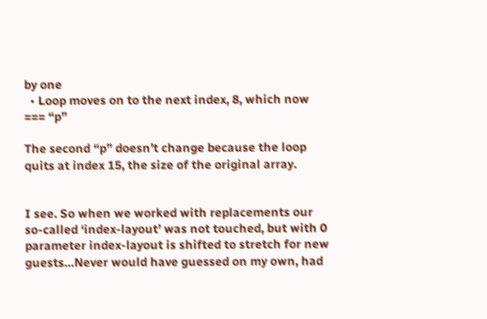by one
  • Loop moves on to the next index, 8, which now === “p”

The second “p” doesn’t change because the loop quits at index 15, the size of the original array.


I see. So when we worked with replacements our so-called ‘index-layout’ was not touched, but with 0 parameter index-layout is shifted to stretch for new guests…Never would have guessed on my own, had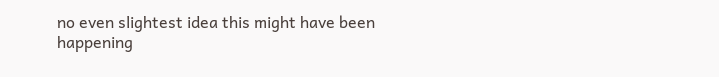no even slightest idea this might have been happening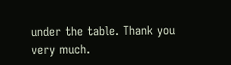under the table. Thank you very much.